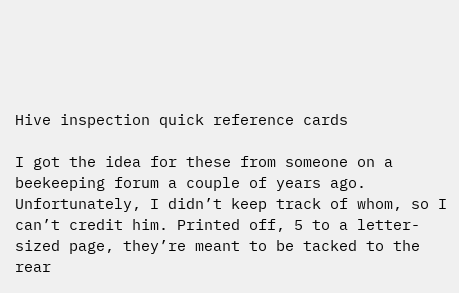Hive inspection quick reference cards

I got the idea for these from someone on a beekeeping forum a couple of years ago. Unfortunately, I didn’t keep track of whom, so I can’t credit him. Printed off, 5 to a letter-sized page, they’re meant to be tacked to the rear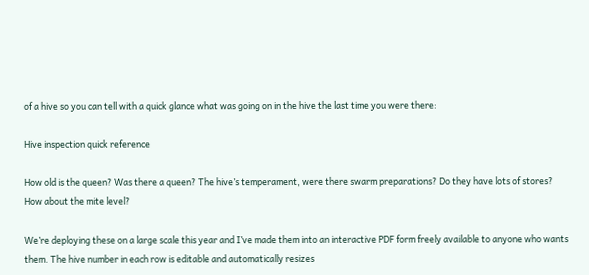of a hive so you can tell with a quick glance what was going on in the hive the last time you were there:

Hive inspection quick reference

How old is the queen? Was there a queen? The hive’s temperament, were there swarm preparations? Do they have lots of stores? How about the mite level?

We’re deploying these on a large scale this year and I’ve made them into an interactive PDF form freely available to anyone who wants them. The hive number in each row is editable and automatically resizes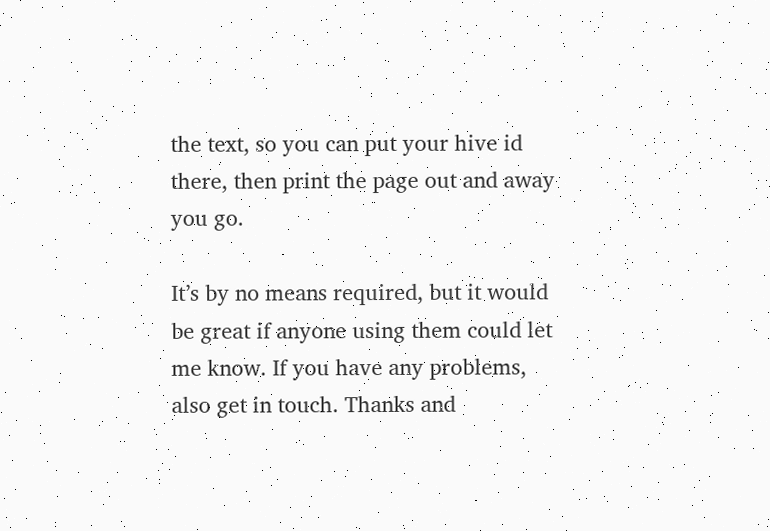the text, so you can put your hive id there, then print the page out and away you go.

It’s by no means required, but it would be great if anyone using them could let me know. If you have any problems, also get in touch. Thanks and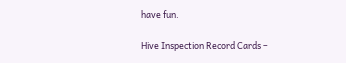have fun.

Hive Inspection Record Cards –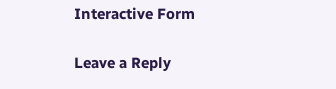Interactive Form

Leave a Reply